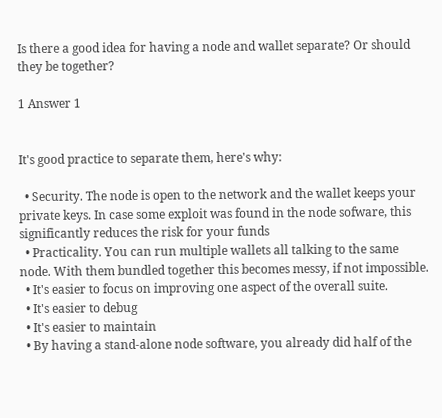Is there a good idea for having a node and wallet separate? Or should they be together?

1 Answer 1


It's good practice to separate them, here's why:

  • Security. The node is open to the network and the wallet keeps your private keys. In case some exploit was found in the node sofware, this significantly reduces the risk for your funds
  • Practicality. You can run multiple wallets all talking to the same node. With them bundled together this becomes messy, if not impossible.
  • It's easier to focus on improving one aspect of the overall suite.
  • It's easier to debug
  • It's easier to maintain
  • By having a stand-alone node software, you already did half of the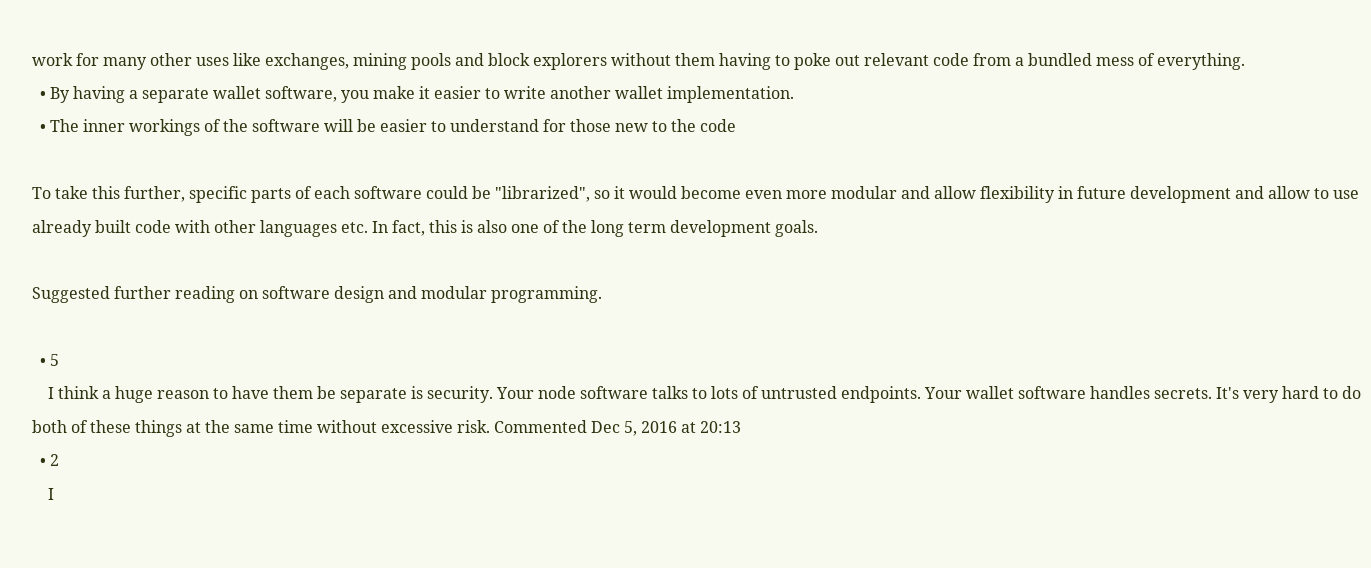work for many other uses like exchanges, mining pools and block explorers without them having to poke out relevant code from a bundled mess of everything.
  • By having a separate wallet software, you make it easier to write another wallet implementation.
  • The inner workings of the software will be easier to understand for those new to the code

To take this further, specific parts of each software could be "librarized", so it would become even more modular and allow flexibility in future development and allow to use already built code with other languages etc. In fact, this is also one of the long term development goals.

Suggested further reading on software design and modular programming.

  • 5
    I think a huge reason to have them be separate is security. Your node software talks to lots of untrusted endpoints. Your wallet software handles secrets. It's very hard to do both of these things at the same time without excessive risk. Commented Dec 5, 2016 at 20:13
  • 2
    I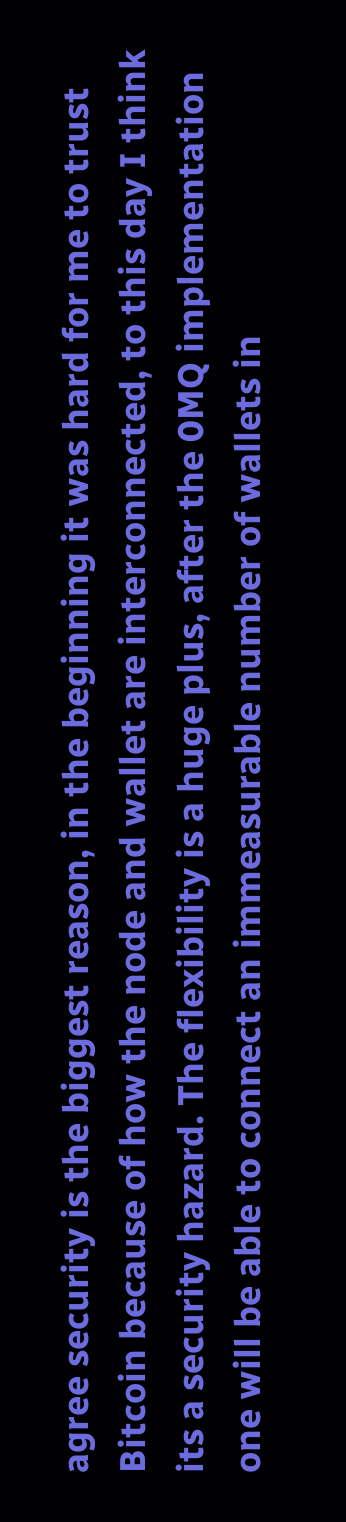agree security is the biggest reason, in the beginning it was hard for me to trust Bitcoin because of how the node and wallet are interconnected, to this day I think its a security hazard. The flexibility is a huge plus, after the 0MQ implementation one will be able to connect an immeasurable number of wallets in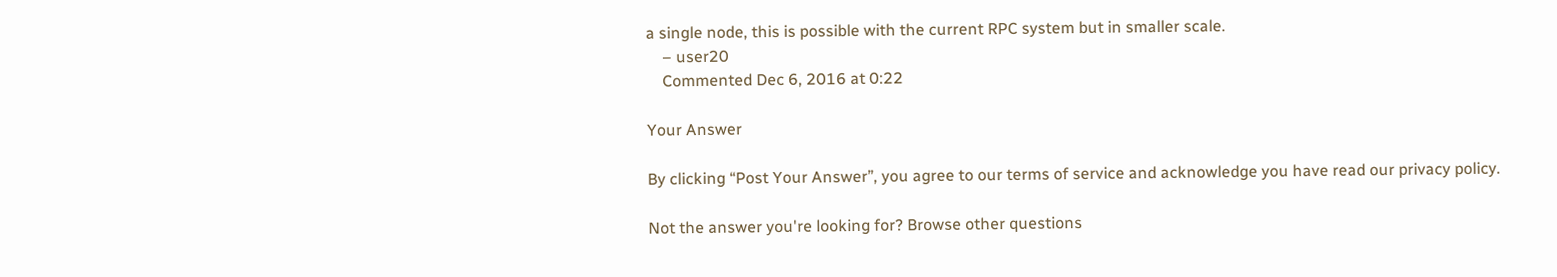a single node, this is possible with the current RPC system but in smaller scale.
    – user20
    Commented Dec 6, 2016 at 0:22

Your Answer

By clicking “Post Your Answer”, you agree to our terms of service and acknowledge you have read our privacy policy.

Not the answer you're looking for? Browse other questions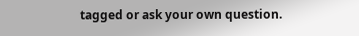tagged or ask your own question.